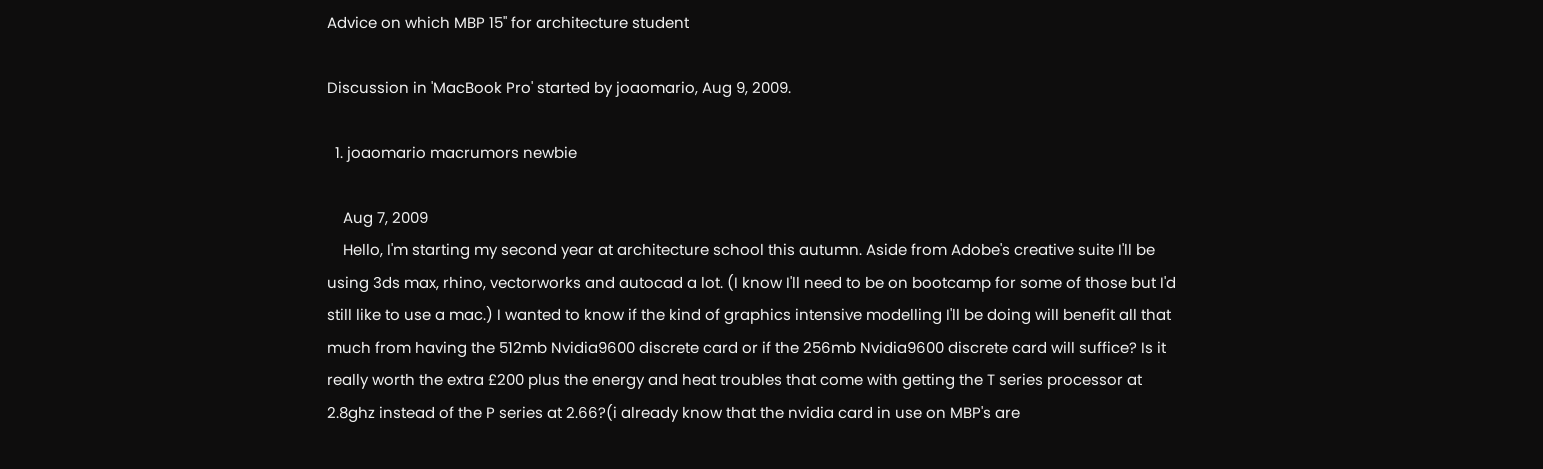Advice on which MBP 15" for architecture student

Discussion in 'MacBook Pro' started by joaomario, Aug 9, 2009.

  1. joaomario macrumors newbie

    Aug 7, 2009
    Hello, I'm starting my second year at architecture school this autumn. Aside from Adobe's creative suite I'll be using 3ds max, rhino, vectorworks and autocad a lot. (I know I'll need to be on bootcamp for some of those but I'd still like to use a mac.) I wanted to know if the kind of graphics intensive modelling I'll be doing will benefit all that much from having the 512mb Nvidia9600 discrete card or if the 256mb Nvidia9600 discrete card will suffice? Is it really worth the extra £200 plus the energy and heat troubles that come with getting the T series processor at 2.8ghz instead of the P series at 2.66?(i already know that the nvidia card in use on MBP's are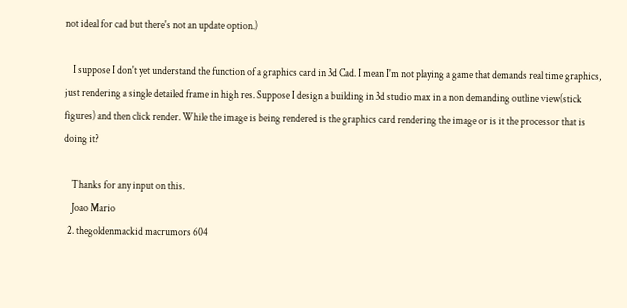not ideal for cad but there's not an update option.)

    I suppose I don't yet understand the function of a graphics card in 3d Cad. I mean I'm not playing a game that demands real time graphics, just rendering a single detailed frame in high res. Suppose I design a building in 3d studio max in a non demanding outline view(stick figures) and then click render. While the image is being rendered is the graphics card rendering the image or is it the processor that is doing it?

    Thanks for any input on this.
    Joao Mario
  2. thegoldenmackid macrumors 604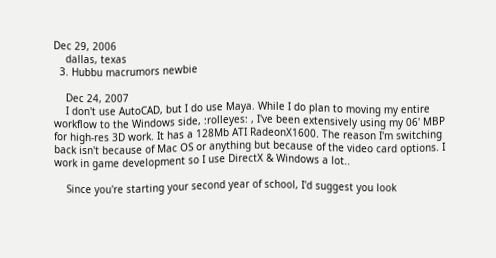Dec 29, 2006
    dallas, texas
  3. Hubbu macrumors newbie

    Dec 24, 2007
    I don't use AutoCAD, but I do use Maya. While I do plan to moving my entire workflow to the Windows side, :rolleyes: , I've been extensively using my 06' MBP for high-res 3D work. It has a 128Mb ATI RadeonX1600. The reason I'm switching back isn't because of Mac OS or anything but because of the video card options. I work in game development so I use DirectX & Windows a lot..

    Since you're starting your second year of school, I'd suggest you look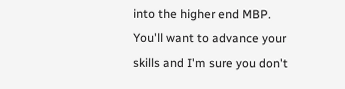into the higher end MBP. You'll want to advance your skills and I'm sure you don't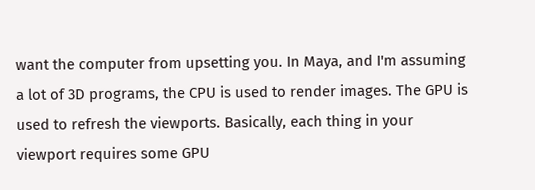want the computer from upsetting you. In Maya, and I'm assuming a lot of 3D programs, the CPU is used to render images. The GPU is used to refresh the viewports. Basically, each thing in your viewport requires some GPU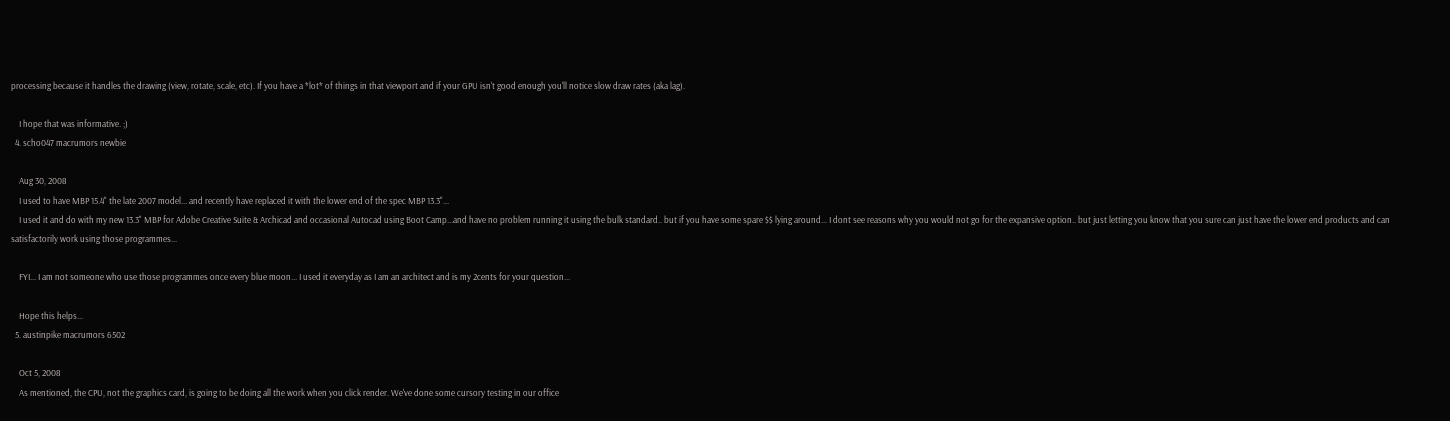processing because it handles the drawing (view, rotate, scale, etc). If you have a *lot* of things in that viewport and if your GPU isn't good enough you'll notice slow draw rates (aka lag).

    I hope that was informative. ;)
  4. scho047 macrumors newbie

    Aug 30, 2008
    I used to have MBP 15.4" the late 2007 model... and recently have replaced it with the lower end of the spec MBP 13.3"...
    I used it and do with my new 13.3" MBP for Adobe Creative Suite & Archicad and occasional Autocad using Boot Camp...and have no problem running it using the bulk standard.. but if you have some spare $$ lying around... I dont see reasons why you would not go for the expansive option.. but just letting you know that you sure can just have the lower end products and can satisfactorily work using those programmes...

    FYI... I am not someone who use those programmes once every blue moon... I used it everyday as I am an architect and is my 2cents for your question...

    Hope this helps...
  5. austinpike macrumors 6502

    Oct 5, 2008
    As mentioned, the CPU, not the graphics card, is going to be doing all the work when you click render. We've done some cursory testing in our office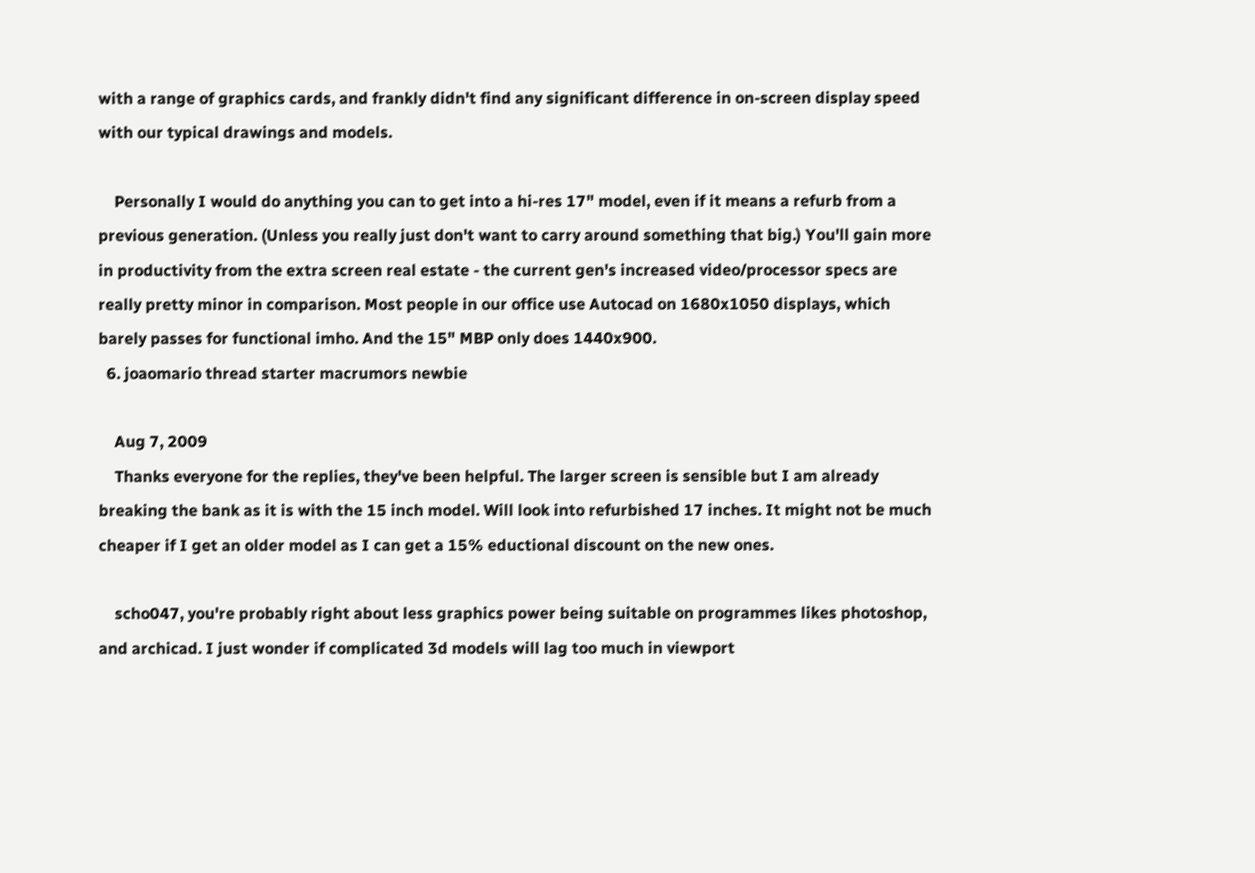with a range of graphics cards, and frankly didn't find any significant difference in on-screen display speed with our typical drawings and models.

    Personally I would do anything you can to get into a hi-res 17" model, even if it means a refurb from a previous generation. (Unless you really just don't want to carry around something that big.) You'll gain more in productivity from the extra screen real estate - the current gen's increased video/processor specs are really pretty minor in comparison. Most people in our office use Autocad on 1680x1050 displays, which barely passes for functional imho. And the 15" MBP only does 1440x900.
  6. joaomario thread starter macrumors newbie

    Aug 7, 2009
    Thanks everyone for the replies, they've been helpful. The larger screen is sensible but I am already breaking the bank as it is with the 15 inch model. Will look into refurbished 17 inches. It might not be much cheaper if I get an older model as I can get a 15% eductional discount on the new ones.

    scho047, you're probably right about less graphics power being suitable on programmes likes photoshop, and archicad. I just wonder if complicated 3d models will lag too much in viewport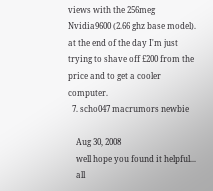views with the 256meg Nvidia9600 (2.66 ghz base model). at the end of the day I'm just trying to shave off £200 from the price and to get a cooler computer.
  7. scho047 macrumors newbie

    Aug 30, 2008
    well hope you found it helpful...
    all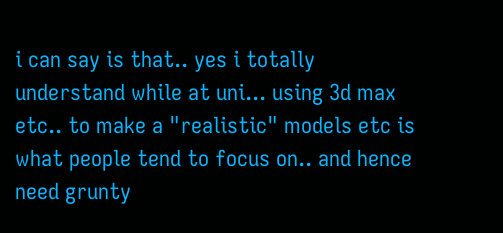i can say is that.. yes i totally understand while at uni... using 3d max etc.. to make a "realistic" models etc is what people tend to focus on.. and hence need grunty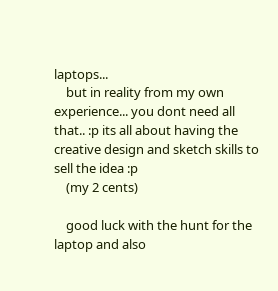laptops...
    but in reality from my own experience... you dont need all that.. :p its all about having the creative design and sketch skills to sell the idea :p
    (my 2 cents)

    good luck with the hunt for the laptop and also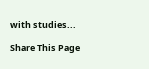with studies...

Share This Page